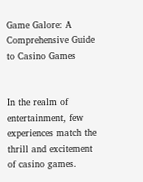Game Galore: A Comprehensive Guide to Casino Games


In the realm of entertainment, few experiences match the thrill and excitement of casino games.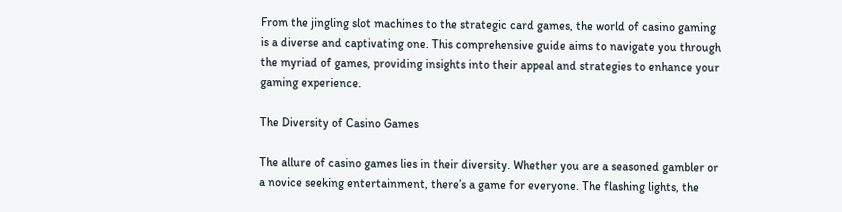From the jingling slot machines to the strategic card games, the world of casino gaming is a diverse and captivating one. This comprehensive guide aims to navigate you through the myriad of games, providing insights into their appeal and strategies to enhance your gaming experience.

The Diversity of Casino Games

The allure of casino games lies in their diversity. Whether you are a seasoned gambler or a novice seeking entertainment, there’s a game for everyone. The flashing lights, the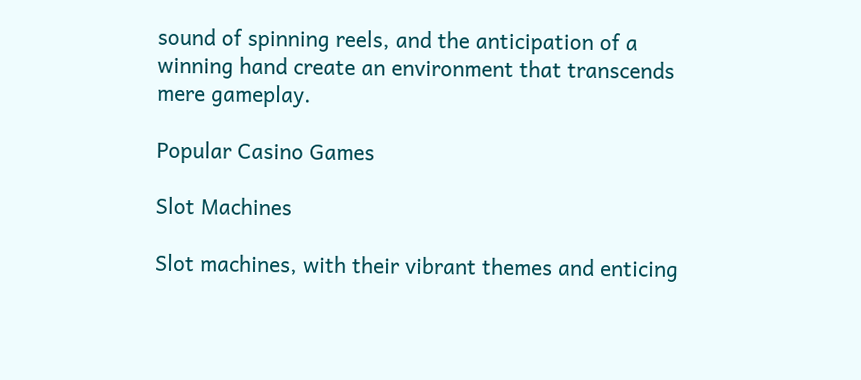sound of spinning reels, and the anticipation of a winning hand create an environment that transcends mere gameplay.

Popular Casino Games

Slot Machines

Slot machines, with their vibrant themes and enticing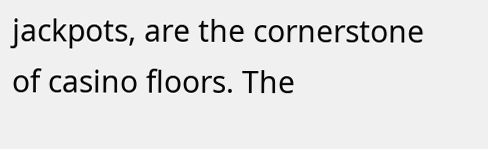jackpots, are the cornerstone of casino floors. The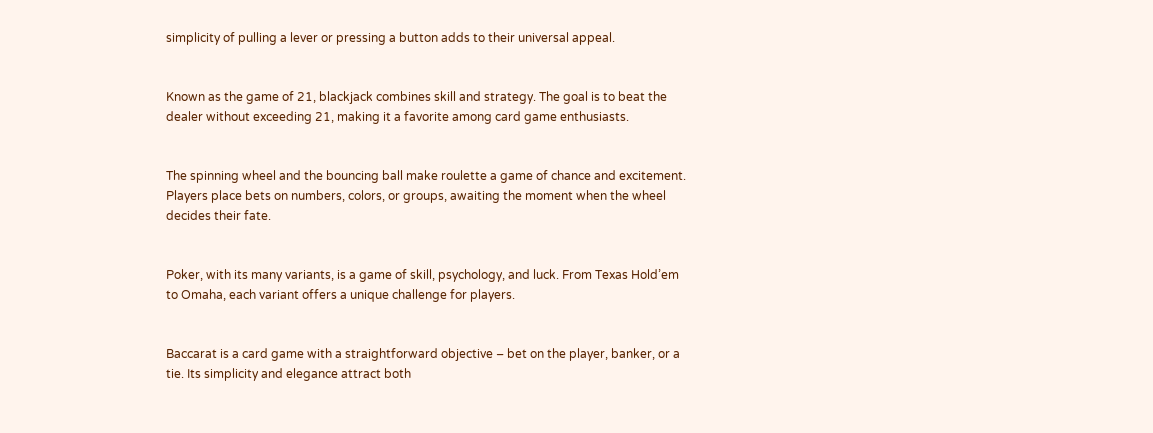simplicity of pulling a lever or pressing a button adds to their universal appeal.


Known as the game of 21, blackjack combines skill and strategy. The goal is to beat the dealer without exceeding 21, making it a favorite among card game enthusiasts.


The spinning wheel and the bouncing ball make roulette a game of chance and excitement. Players place bets on numbers, colors, or groups, awaiting the moment when the wheel decides their fate.


Poker, with its many variants, is a game of skill, psychology, and luck. From Texas Hold’em to Omaha, each variant offers a unique challenge for players.


Baccarat is a card game with a straightforward objective – bet on the player, banker, or a tie. Its simplicity and elegance attract both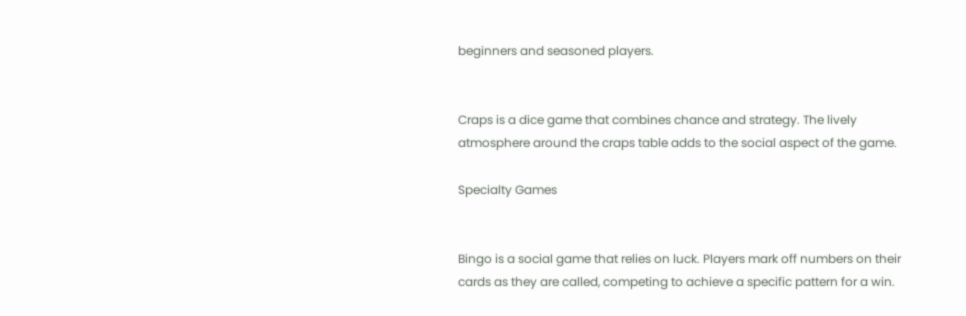beginners and seasoned players.


Craps is a dice game that combines chance and strategy. The lively atmosphere around the craps table adds to the social aspect of the game.

Specialty Games


Bingo is a social game that relies on luck. Players mark off numbers on their cards as they are called, competing to achieve a specific pattern for a win.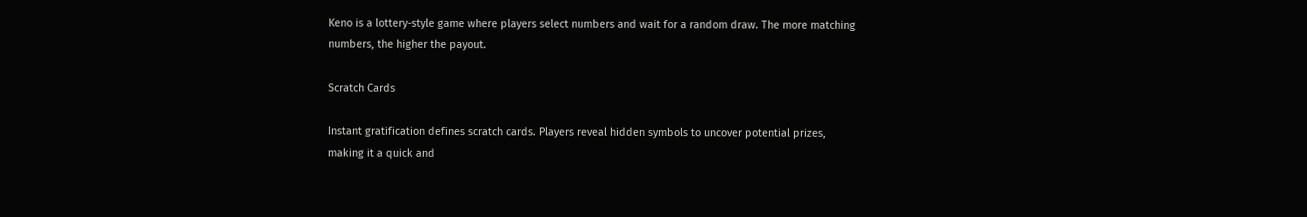Keno is a lottery-style game where players select numbers and wait for a random draw. The more matching numbers, the higher the payout.

Scratch Cards

Instant gratification defines scratch cards. Players reveal hidden symbols to uncover potential prizes, making it a quick and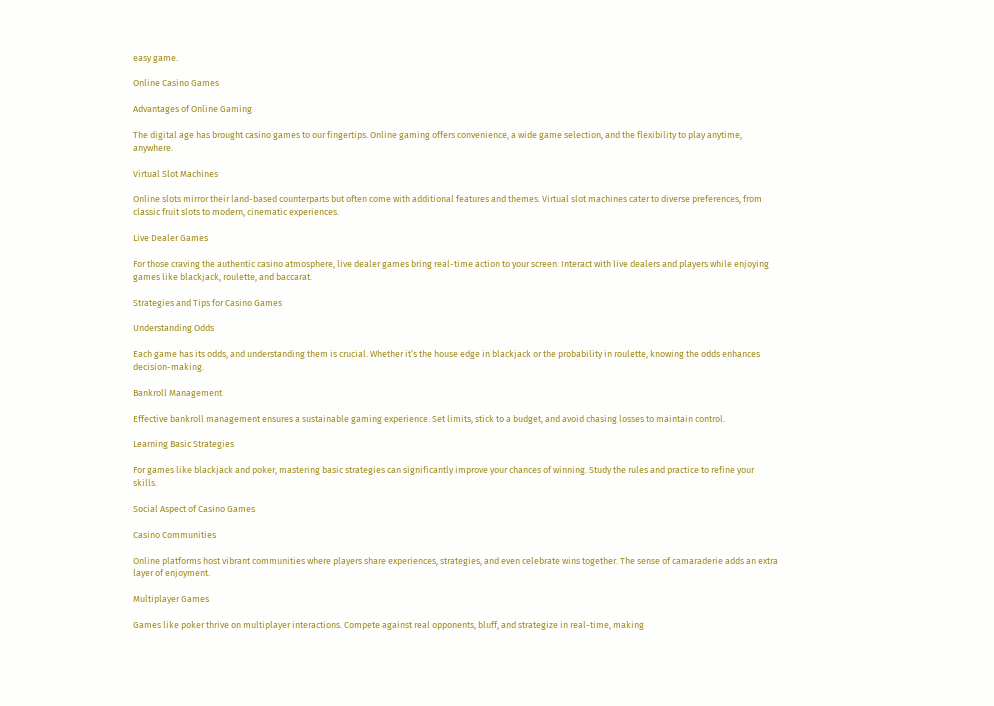easy game.

Online Casino Games

Advantages of Online Gaming

The digital age has brought casino games to our fingertips. Online gaming offers convenience, a wide game selection, and the flexibility to play anytime, anywhere.

Virtual Slot Machines

Online slots mirror their land-based counterparts but often come with additional features and themes. Virtual slot machines cater to diverse preferences, from classic fruit slots to modern, cinematic experiences.

Live Dealer Games

For those craving the authentic casino atmosphere, live dealer games bring real-time action to your screen. Interact with live dealers and players while enjoying games like blackjack, roulette, and baccarat.

Strategies and Tips for Casino Games

Understanding Odds

Each game has its odds, and understanding them is crucial. Whether it’s the house edge in blackjack or the probability in roulette, knowing the odds enhances decision-making.

Bankroll Management

Effective bankroll management ensures a sustainable gaming experience. Set limits, stick to a budget, and avoid chasing losses to maintain control.

Learning Basic Strategies

For games like blackjack and poker, mastering basic strategies can significantly improve your chances of winning. Study the rules and practice to refine your skills.

Social Aspect of Casino Games

Casino Communities

Online platforms host vibrant communities where players share experiences, strategies, and even celebrate wins together. The sense of camaraderie adds an extra layer of enjoyment.

Multiplayer Games

Games like poker thrive on multiplayer interactions. Compete against real opponents, bluff, and strategize in real-time, making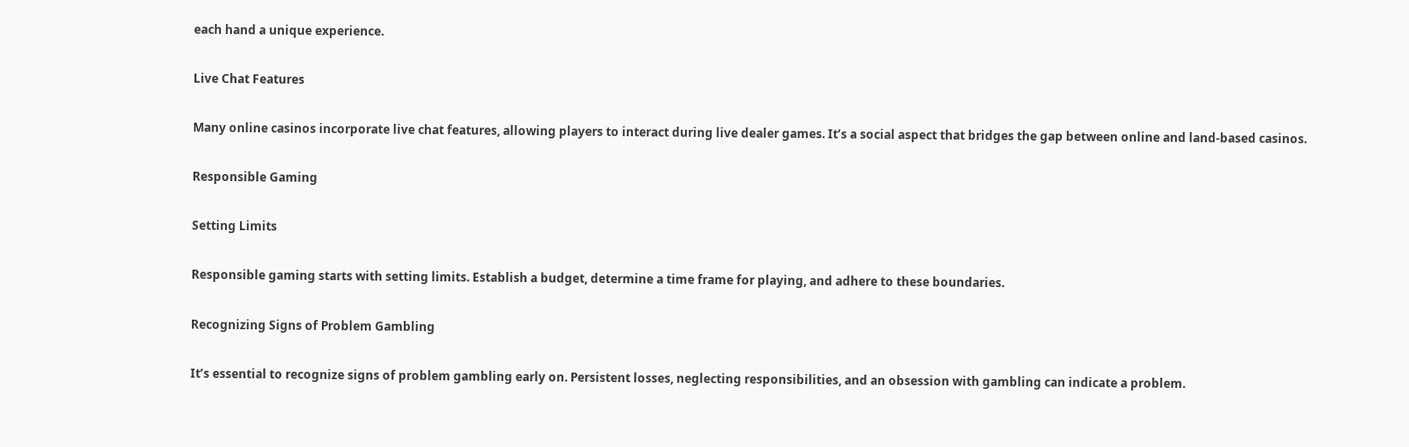each hand a unique experience.

Live Chat Features

Many online casinos incorporate live chat features, allowing players to interact during live dealer games. It’s a social aspect that bridges the gap between online and land-based casinos.

Responsible Gaming

Setting Limits

Responsible gaming starts with setting limits. Establish a budget, determine a time frame for playing, and adhere to these boundaries.

Recognizing Signs of Problem Gambling

It’s essential to recognize signs of problem gambling early on. Persistent losses, neglecting responsibilities, and an obsession with gambling can indicate a problem.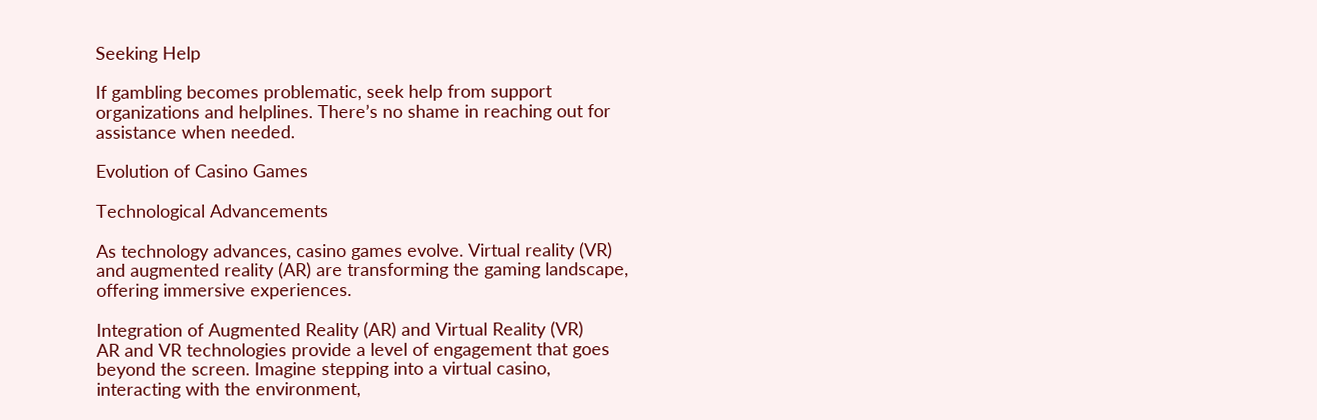Seeking Help

If gambling becomes problematic, seek help from support organizations and helplines. There’s no shame in reaching out for assistance when needed.

Evolution of Casino Games

Technological Advancements

As technology advances, casino games evolve. Virtual reality (VR) and augmented reality (AR) are transforming the gaming landscape, offering immersive experiences.

Integration of Augmented Reality (AR) and Virtual Reality (VR)
AR and VR technologies provide a level of engagement that goes beyond the screen. Imagine stepping into a virtual casino, interacting with the environment,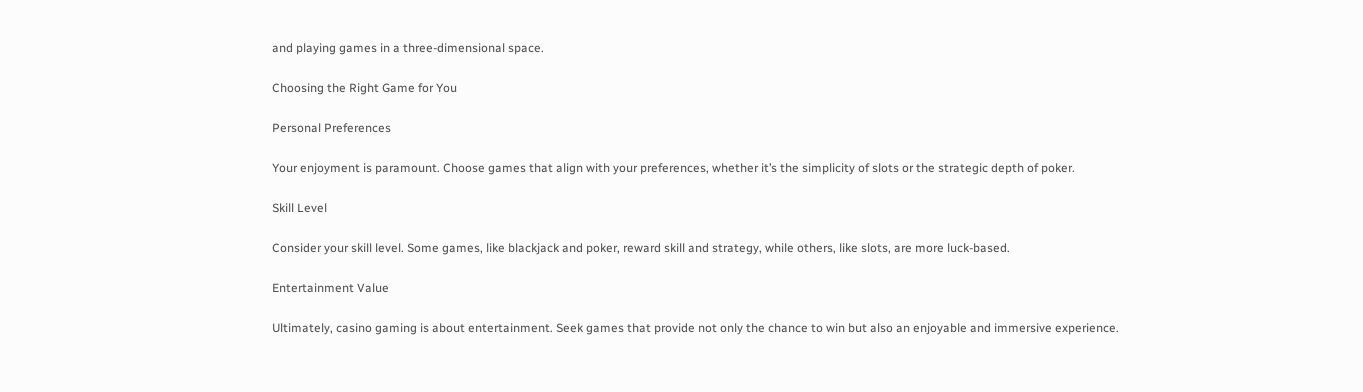and playing games in a three-dimensional space.

Choosing the Right Game for You

Personal Preferences

Your enjoyment is paramount. Choose games that align with your preferences, whether it’s the simplicity of slots or the strategic depth of poker.

Skill Level

Consider your skill level. Some games, like blackjack and poker, reward skill and strategy, while others, like slots, are more luck-based.

Entertainment Value

Ultimately, casino gaming is about entertainment. Seek games that provide not only the chance to win but also an enjoyable and immersive experience.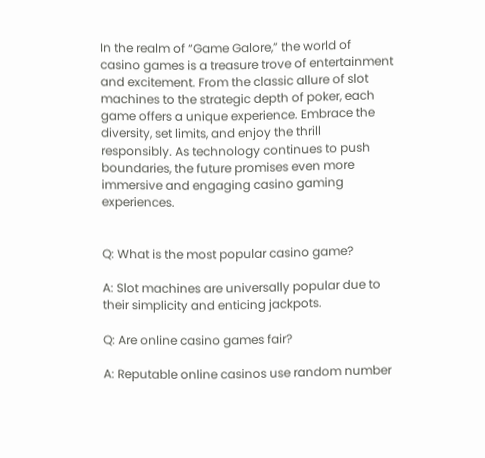In the realm of “Game Galore,” the world of casino games is a treasure trove of entertainment and excitement. From the classic allure of slot machines to the strategic depth of poker, each game offers a unique experience. Embrace the diversity, set limits, and enjoy the thrill responsibly. As technology continues to push boundaries, the future promises even more immersive and engaging casino gaming experiences.


Q: What is the most popular casino game?

A: Slot machines are universally popular due to their simplicity and enticing jackpots.

Q: Are online casino games fair?

A: Reputable online casinos use random number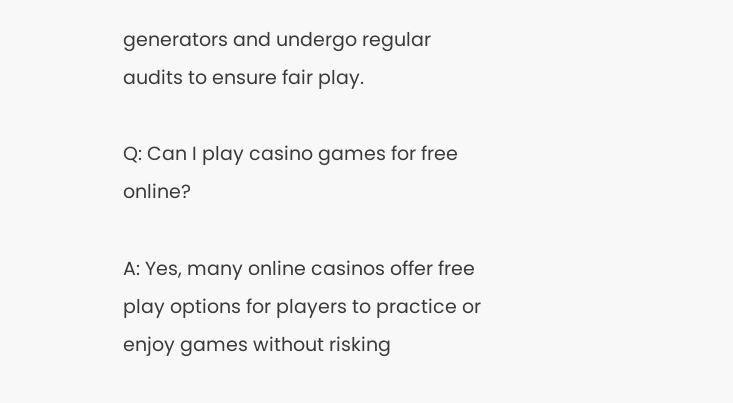generators and undergo regular audits to ensure fair play.

Q: Can I play casino games for free online?

A: Yes, many online casinos offer free play options for players to practice or enjoy games without risking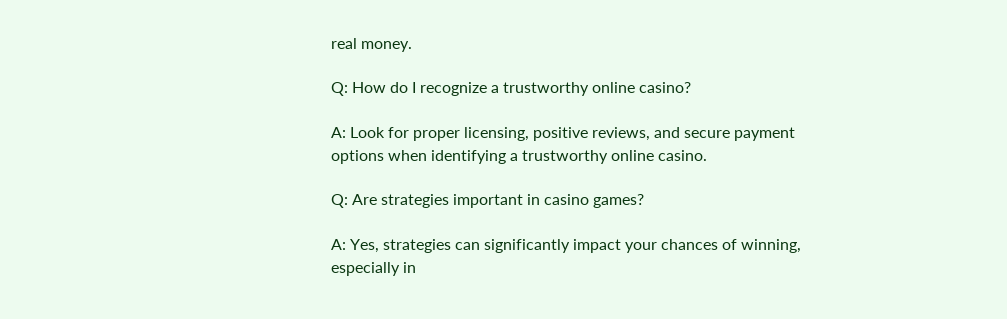real money.

Q: How do I recognize a trustworthy online casino?

A: Look for proper licensing, positive reviews, and secure payment options when identifying a trustworthy online casino.

Q: Are strategies important in casino games?

A: Yes, strategies can significantly impact your chances of winning, especially in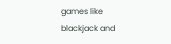games like blackjack and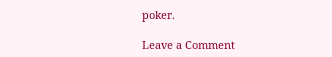poker.

Leave a Comment